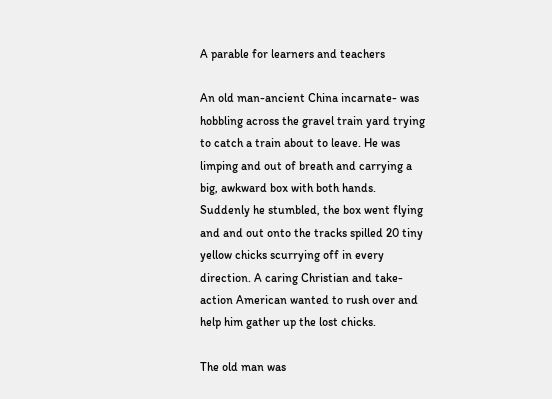A parable for learners and teachers

An old man-ancient China incarnate- was hobbling across the gravel train yard trying to catch a train about to leave. He was limping and out of breath and carrying a big, awkward box with both hands. Suddenly he stumbled, the box went flying and and out onto the tracks spilled 20 tiny yellow chicks scurrying off in every direction. A caring Christian and take-action American wanted to rush over and help him gather up the lost chicks.

The old man was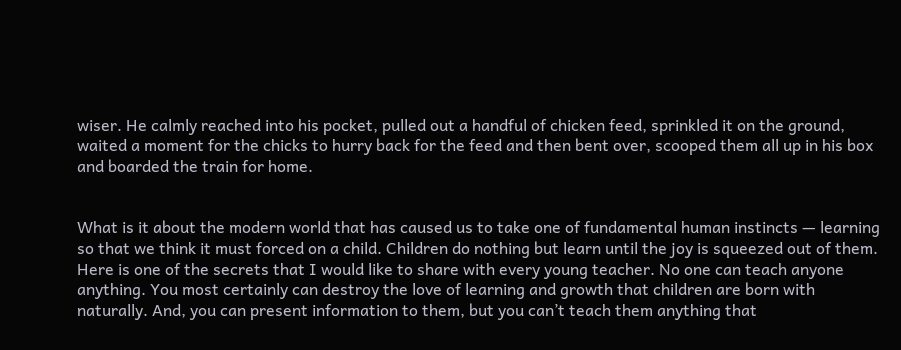wiser. He calmly reached into his pocket, pulled out a handful of chicken feed, sprinkled it on the ground, waited a moment for the chicks to hurry back for the feed and then bent over, scooped them all up in his box and boarded the train for home.


What is it about the modern world that has caused us to take one of fundamental human instincts — learning so that we think it must forced on a child. Children do nothing but learn until the joy is squeezed out of them. Here is one of the secrets that I would like to share with every young teacher. No one can teach anyone anything. You most certainly can destroy the love of learning and growth that children are born with naturally. And, you can present information to them, but you can’t teach them anything that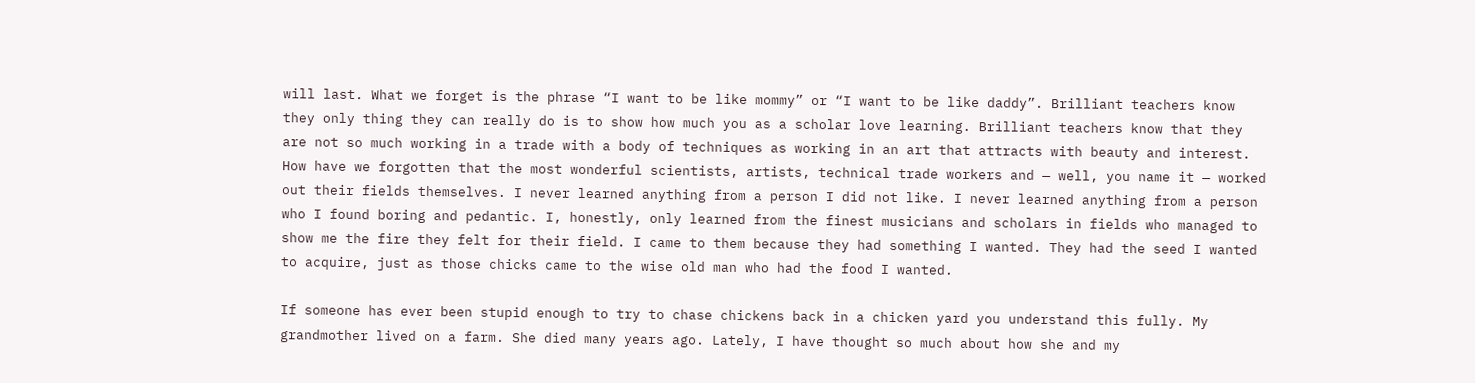will last. What we forget is the phrase “I want to be like mommy” or “I want to be like daddy”. Brilliant teachers know they only thing they can really do is to show how much you as a scholar love learning. Brilliant teachers know that they are not so much working in a trade with a body of techniques as working in an art that attracts with beauty and interest. How have we forgotten that the most wonderful scientists, artists, technical trade workers and — well, you name it — worked out their fields themselves. I never learned anything from a person I did not like. I never learned anything from a person who I found boring and pedantic. I, honestly, only learned from the finest musicians and scholars in fields who managed to show me the fire they felt for their field. I came to them because they had something I wanted. They had the seed I wanted to acquire, just as those chicks came to the wise old man who had the food I wanted.

If someone has ever been stupid enough to try to chase chickens back in a chicken yard you understand this fully. My grandmother lived on a farm. She died many years ago. Lately, I have thought so much about how she and my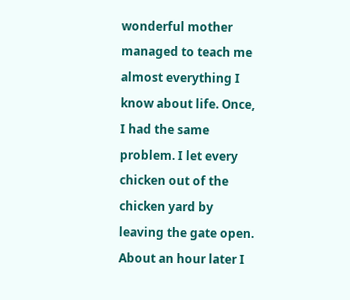wonderful mother managed to teach me almost everything I know about life. Once, I had the same problem. I let every chicken out of the chicken yard by leaving the gate open. About an hour later I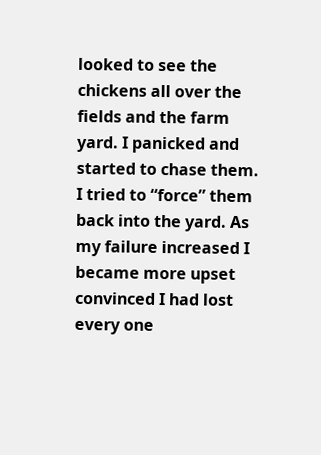looked to see the chickens all over the fields and the farm yard. I panicked and started to chase them. I tried to “force” them back into the yard. As my failure increased I became more upset convinced I had lost every one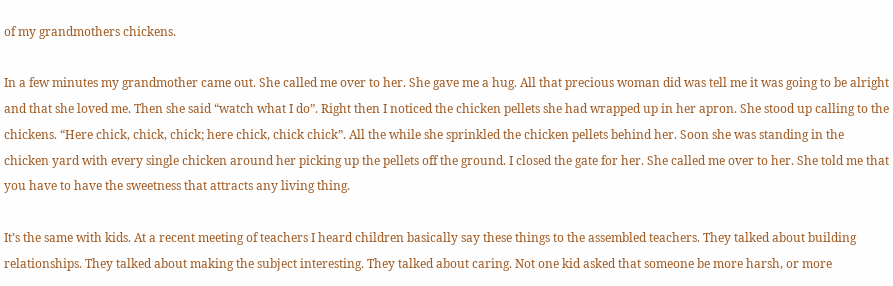of my grandmothers chickens.

In a few minutes my grandmother came out. She called me over to her. She gave me a hug. All that precious woman did was tell me it was going to be alright and that she loved me. Then she said “watch what I do”. Right then I noticed the chicken pellets she had wrapped up in her apron. She stood up calling to the chickens. “Here chick, chick, chick; here chick, chick chick”. All the while she sprinkled the chicken pellets behind her. Soon she was standing in the chicken yard with every single chicken around her picking up the pellets off the ground. I closed the gate for her. She called me over to her. She told me that you have to have the sweetness that attracts any living thing.

It’s the same with kids. At a recent meeting of teachers I heard children basically say these things to the assembled teachers. They talked about building relationships. They talked about making the subject interesting. They talked about caring. Not one kid asked that someone be more harsh, or more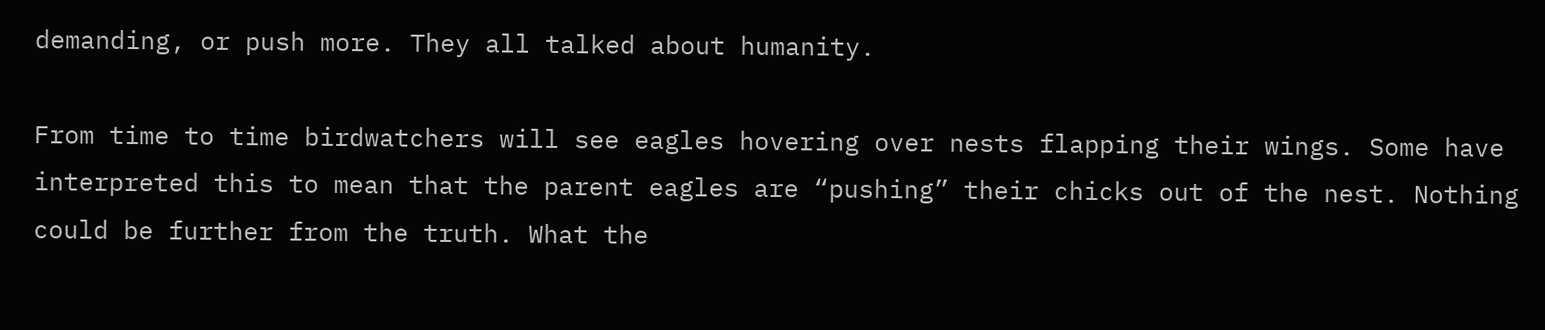demanding, or push more. They all talked about humanity.

From time to time birdwatchers will see eagles hovering over nests flapping their wings. Some have interpreted this to mean that the parent eagles are “pushing” their chicks out of the nest. Nothing could be further from the truth. What the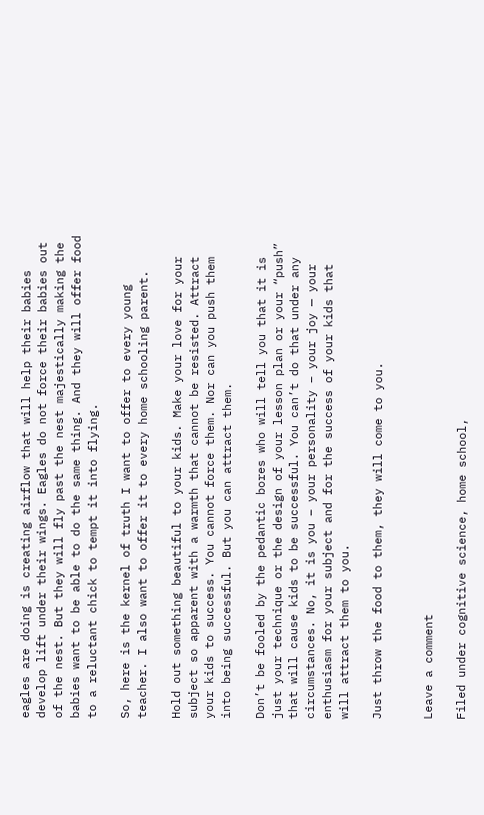eagles are doing is creating airflow that will help their babies develop lift under their wings. Eagles do not force their babies out of the nest. But they will fly past the nest majestically making the babies want to be able to do the same thing. And they will offer food to a reluctant chick to tempt it into flying.

So, here is the kernel of truth I want to offer to every young teacher. I also want to offer it to every home schooling parent.

Hold out something beautiful to your kids. Make your love for your subject so apparent with a warmth that cannot be resisted. Attract your kids to success. You cannot force them. Nor can you push them into being successful. But you can attract them.

Don’t be fooled by the pedantic bores who will tell you that it is just your technique or the design of your lesson plan or your “push” that will cause kids to be successful. You can’t do that under any circumstances. No, it is you – your personality – your joy — your enthusiasm for your subject and for the success of your kids that will attract them to you.

Just throw the food to them, they will come to you.


Leave a comment

Filed under cognitive science, home school,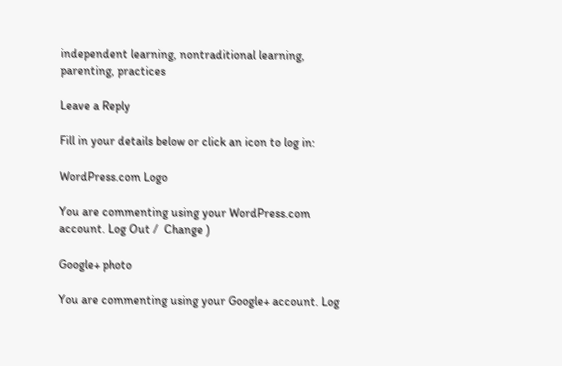independent learning, nontraditional learning, parenting, practices

Leave a Reply

Fill in your details below or click an icon to log in:

WordPress.com Logo

You are commenting using your WordPress.com account. Log Out /  Change )

Google+ photo

You are commenting using your Google+ account. Log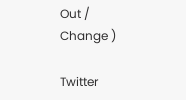Out /  Change )

Twitter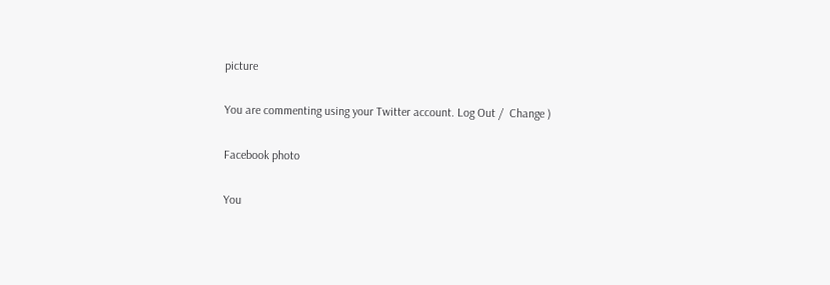picture

You are commenting using your Twitter account. Log Out /  Change )

Facebook photo

You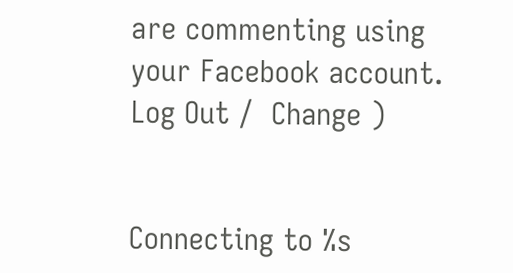are commenting using your Facebook account. Log Out /  Change )


Connecting to %s